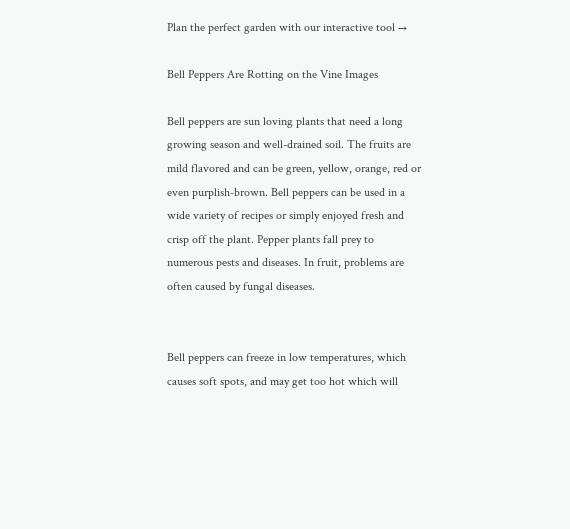Plan the perfect garden with our interactive tool →

Bell Peppers Are Rotting on the Vine Images

Bell peppers are sun loving plants that need a long growing season and well-drained soil. The fruits are mild flavored and can be green, yellow, orange, red or even purplish-brown. Bell peppers can be used in a wide variety of recipes or simply enjoyed fresh and crisp off the plant. Pepper plants fall prey to numerous pests and diseases. In fruit, problems are often caused by fungal diseases.


Bell peppers can freeze in low temperatures, which causes soft spots, and may get too hot which will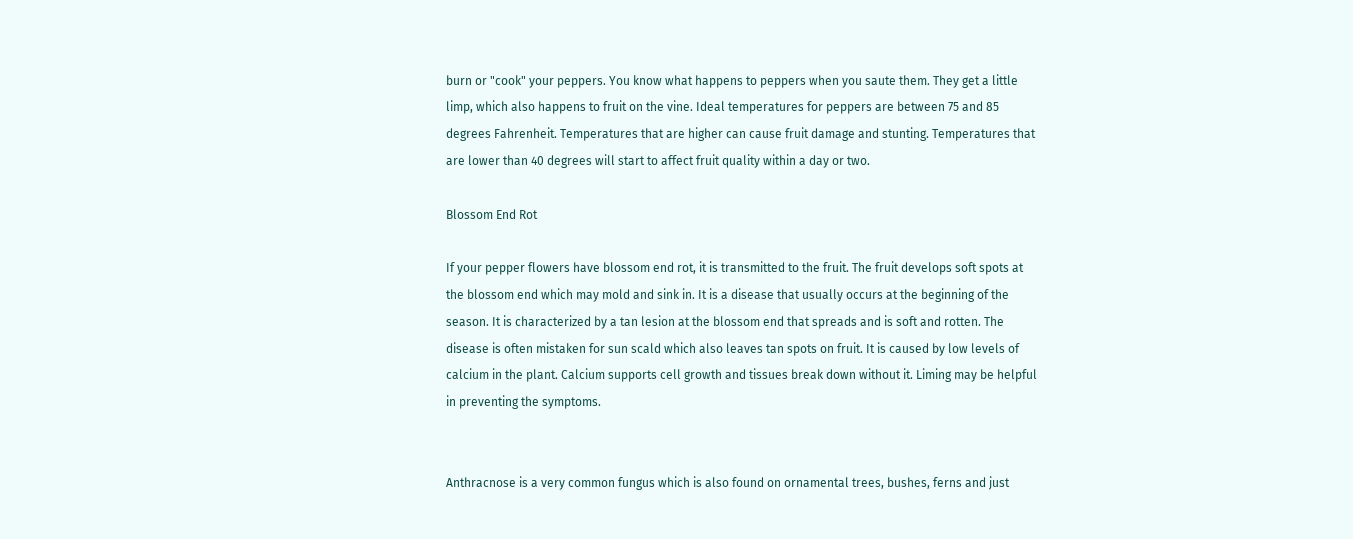burn or "cook" your peppers. You know what happens to peppers when you saute them. They get a little limp, which also happens to fruit on the vine. Ideal temperatures for peppers are between 75 and 85 degrees Fahrenheit. Temperatures that are higher can cause fruit damage and stunting. Temperatures that are lower than 40 degrees will start to affect fruit quality within a day or two.

Blossom End Rot

If your pepper flowers have blossom end rot, it is transmitted to the fruit. The fruit develops soft spots at the blossom end which may mold and sink in. It is a disease that usually occurs at the beginning of the season. It is characterized by a tan lesion at the blossom end that spreads and is soft and rotten. The disease is often mistaken for sun scald which also leaves tan spots on fruit. It is caused by low levels of calcium in the plant. Calcium supports cell growth and tissues break down without it. Liming may be helpful in preventing the symptoms.


Anthracnose is a very common fungus which is also found on ornamental trees, bushes, ferns and just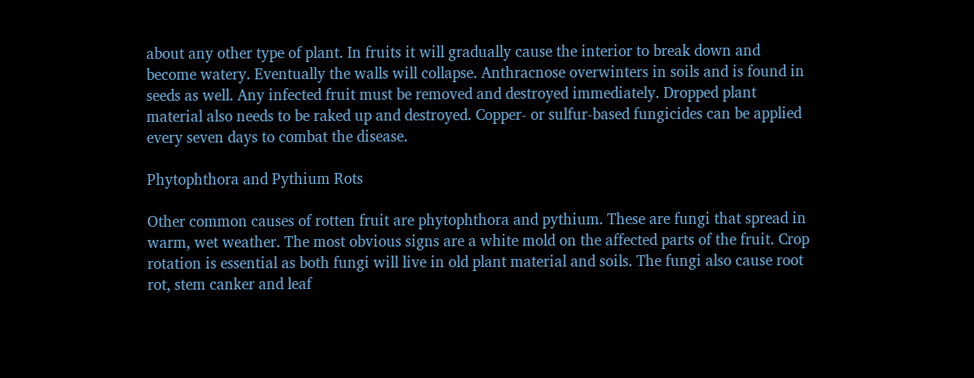about any other type of plant. In fruits it will gradually cause the interior to break down and become watery. Eventually the walls will collapse. Anthracnose overwinters in soils and is found in seeds as well. Any infected fruit must be removed and destroyed immediately. Dropped plant material also needs to be raked up and destroyed. Copper- or sulfur-based fungicides can be applied every seven days to combat the disease.

Phytophthora and Pythium Rots

Other common causes of rotten fruit are phytophthora and pythium. These are fungi that spread in warm, wet weather. The most obvious signs are a white mold on the affected parts of the fruit. Crop rotation is essential as both fungi will live in old plant material and soils. The fungi also cause root rot, stem canker and leaf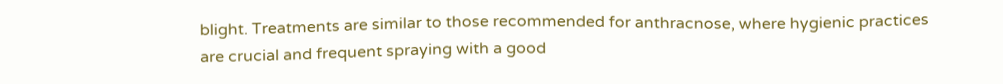blight. Treatments are similar to those recommended for anthracnose, where hygienic practices are crucial and frequent spraying with a good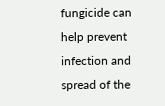fungicide can help prevent infection and spread of the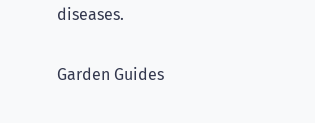diseases.

Garden Guides